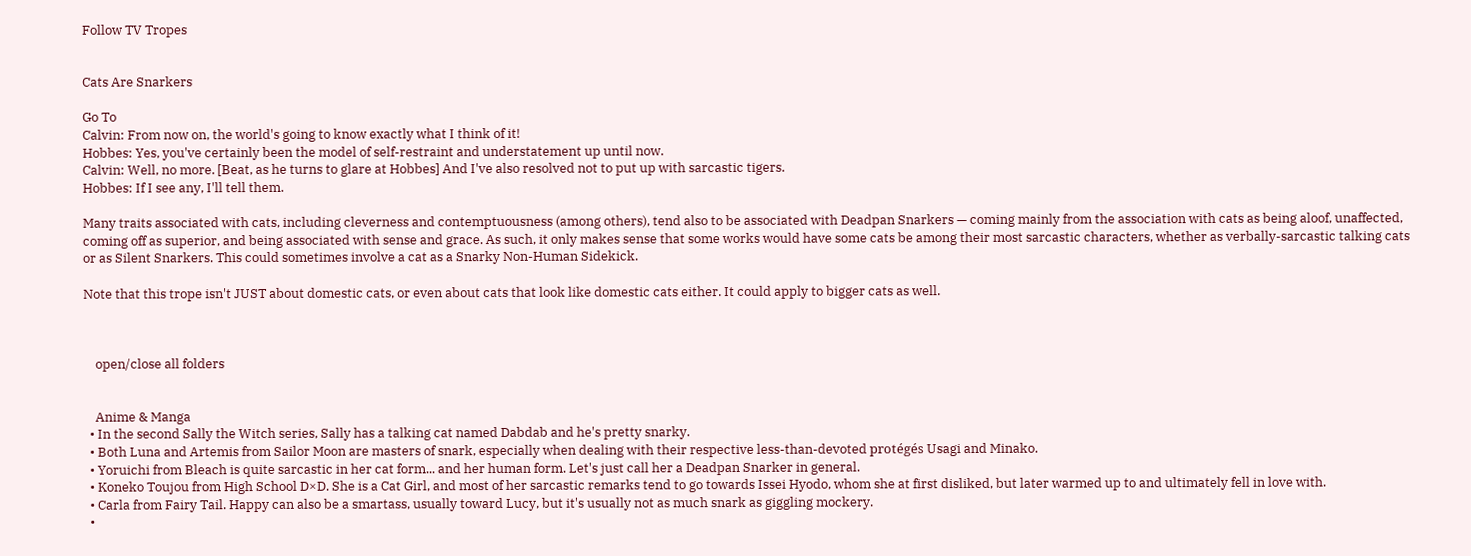Follow TV Tropes


Cats Are Snarkers

Go To
Calvin: From now on, the world's going to know exactly what I think of it!
Hobbes: Yes, you've certainly been the model of self-restraint and understatement up until now.
Calvin: Well, no more. [Beat, as he turns to glare at Hobbes] And I've also resolved not to put up with sarcastic tigers.
Hobbes: If I see any, I'll tell them.

Many traits associated with cats, including cleverness and contemptuousness (among others), tend also to be associated with Deadpan Snarkers — coming mainly from the association with cats as being aloof, unaffected, coming off as superior, and being associated with sense and grace. As such, it only makes sense that some works would have some cats be among their most sarcastic characters, whether as verbally-sarcastic talking cats or as Silent Snarkers. This could sometimes involve a cat as a Snarky Non-Human Sidekick.

Note that this trope isn't JUST about domestic cats, or even about cats that look like domestic cats either. It could apply to bigger cats as well.



    open/close all folders


    Anime & Manga
  • In the second Sally the Witch series, Sally has a talking cat named Dabdab and he's pretty snarky.
  • Both Luna and Artemis from Sailor Moon are masters of snark, especially when dealing with their respective less-than-devoted protégés Usagi and Minako.
  • Yoruichi from Bleach is quite sarcastic in her cat form... and her human form. Let's just call her a Deadpan Snarker in general.
  • Koneko Toujou from High School D×D. She is a Cat Girl, and most of her sarcastic remarks tend to go towards Issei Hyodo, whom she at first disliked, but later warmed up to and ultimately fell in love with.
  • Carla from Fairy Tail. Happy can also be a smartass, usually toward Lucy, but it's usually not as much snark as giggling mockery.
  •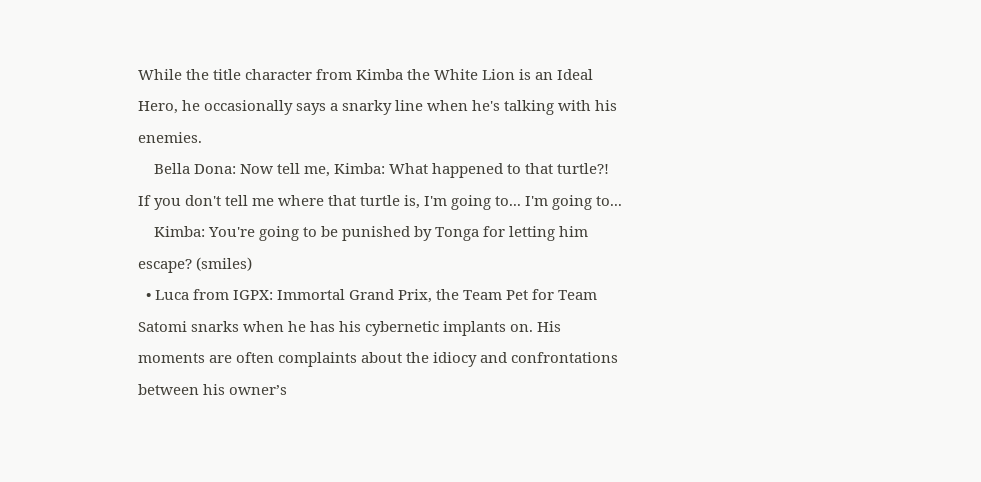While the title character from Kimba the White Lion is an Ideal Hero, he occasionally says a snarky line when he's talking with his enemies.
    Bella Dona: Now tell me, Kimba: What happened to that turtle?! If you don't tell me where that turtle is, I'm going to... I'm going to...
    Kimba: You're going to be punished by Tonga for letting him escape? (smiles)
  • Luca from IGPX: Immortal Grand Prix, the Team Pet for Team Satomi snarks when he has his cybernetic implants on. His moments are often complaints about the idiocy and confrontations between his owner’s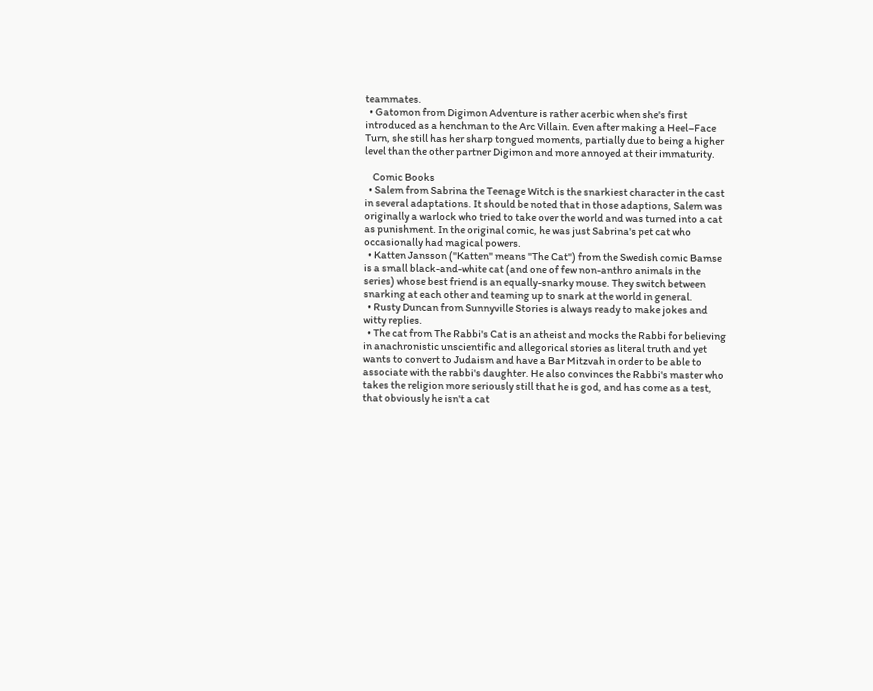teammates.
  • Gatomon from Digimon Adventure is rather acerbic when she's first introduced as a henchman to the Arc Villain. Even after making a Heel–Face Turn, she still has her sharp tongued moments, partially due to being a higher level than the other partner Digimon and more annoyed at their immaturity.

    Comic Books
  • Salem from Sabrina the Teenage Witch is the snarkiest character in the cast in several adaptations. It should be noted that in those adaptions, Salem was originally a warlock who tried to take over the world and was turned into a cat as punishment. In the original comic, he was just Sabrina's pet cat who occasionally had magical powers.
  • Katten Jansson ("Katten" means "The Cat") from the Swedish comic Bamse is a small black-and-white cat (and one of few non-anthro animals in the series) whose best friend is an equally-snarky mouse. They switch between snarking at each other and teaming up to snark at the world in general.
  • Rusty Duncan from Sunnyville Stories is always ready to make jokes and witty replies.
  • The cat from The Rabbi's Cat is an atheist and mocks the Rabbi for believing in anachronistic unscientific and allegorical stories as literal truth and yet wants to convert to Judaism and have a Bar Mitzvah in order to be able to associate with the rabbi's daughter. He also convinces the Rabbi's master who takes the religion more seriously still that he is god, and has come as a test, that obviously he isn't a cat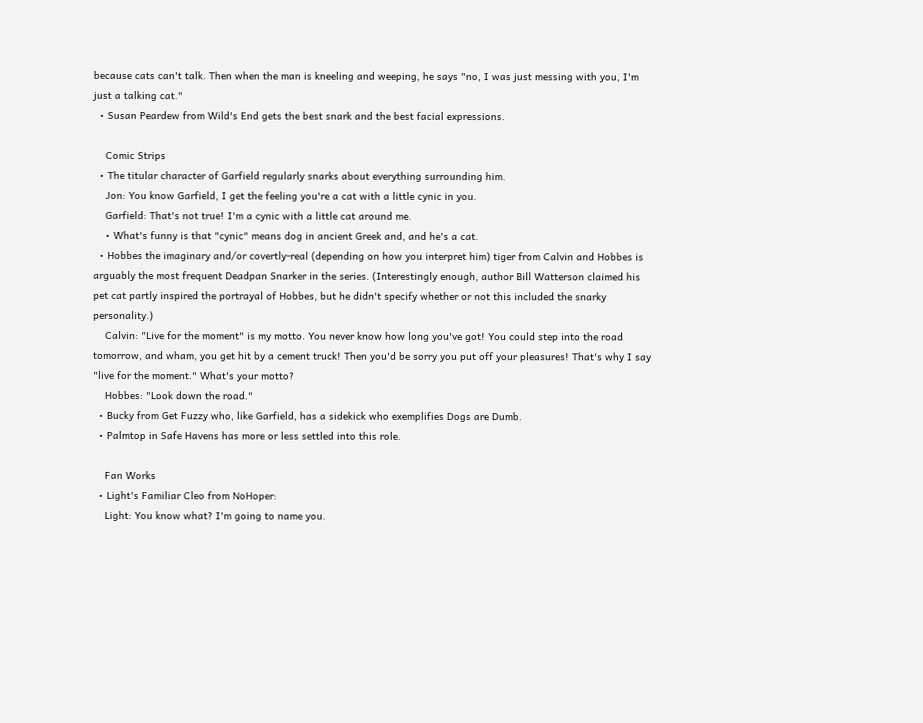because cats can't talk. Then when the man is kneeling and weeping, he says "no, I was just messing with you, I'm just a talking cat."
  • Susan Peardew from Wild's End gets the best snark and the best facial expressions.

    Comic Strips
  • The titular character of Garfield regularly snarks about everything surrounding him.
    Jon: You know Garfield, I get the feeling you're a cat with a little cynic in you.
    Garfield: That's not true! I'm a cynic with a little cat around me.
    • What's funny is that "cynic" means dog in ancient Greek and, and he's a cat.
  • Hobbes the imaginary and/or covertly-real (depending on how you interpret him) tiger from Calvin and Hobbes is arguably the most frequent Deadpan Snarker in the series. (Interestingly enough, author Bill Watterson claimed his pet cat partly inspired the portrayal of Hobbes, but he didn't specify whether or not this included the snarky personality.)
    Calvin: "Live for the moment" is my motto. You never know how long you've got! You could step into the road tomorrow, and wham, you get hit by a cement truck! Then you'd be sorry you put off your pleasures! That's why I say "live for the moment." What's your motto?
    Hobbes: "Look down the road."
  • Bucky from Get Fuzzy who, like Garfield, has a sidekick who exemplifies Dogs are Dumb.
  • Palmtop in Safe Havens has more or less settled into this role.

    Fan Works
  • Light's Familiar Cleo from NoHoper:
    Light: You know what? I'm going to name you.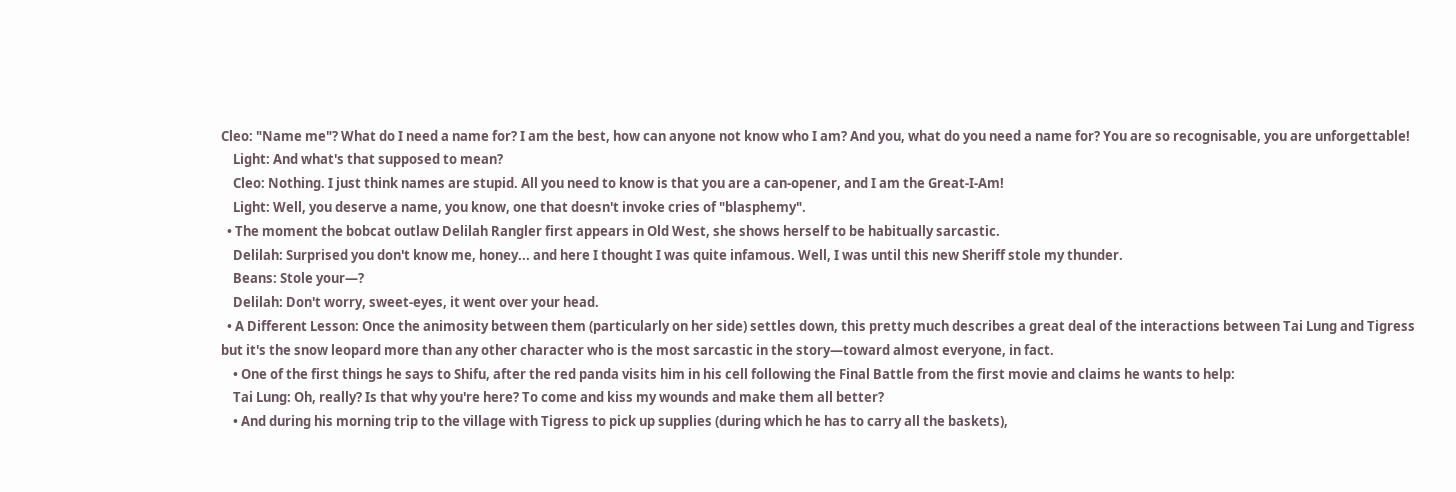Cleo: "Name me"? What do I need a name for? I am the best, how can anyone not know who I am? And you, what do you need a name for? You are so recognisable, you are unforgettable!
    Light: And what's that supposed to mean?
    Cleo: Nothing. I just think names are stupid. All you need to know is that you are a can-opener, and I am the Great-I-Am!
    Light: Well, you deserve a name, you know, one that doesn't invoke cries of "blasphemy".
  • The moment the bobcat outlaw Delilah Rangler first appears in Old West, she shows herself to be habitually sarcastic.
    Delilah: Surprised you don't know me, honey... and here I thought I was quite infamous. Well, I was until this new Sheriff stole my thunder.
    Beans: Stole your—?
    Delilah: Don't worry, sweet-eyes, it went over your head.
  • A Different Lesson: Once the animosity between them (particularly on her side) settles down, this pretty much describes a great deal of the interactions between Tai Lung and Tigress but it's the snow leopard more than any other character who is the most sarcastic in the story—toward almost everyone, in fact.
    • One of the first things he says to Shifu, after the red panda visits him in his cell following the Final Battle from the first movie and claims he wants to help:
    Tai Lung: Oh, really? Is that why you're here? To come and kiss my wounds and make them all better?
    • And during his morning trip to the village with Tigress to pick up supplies (during which he has to carry all the baskets),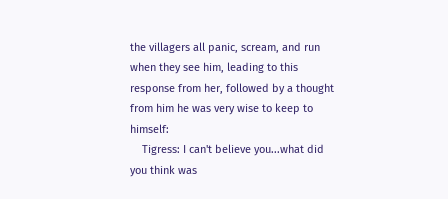the villagers all panic, scream, and run when they see him, leading to this response from her, followed by a thought from him he was very wise to keep to himself:
    Tigress: I can't believe you...what did you think was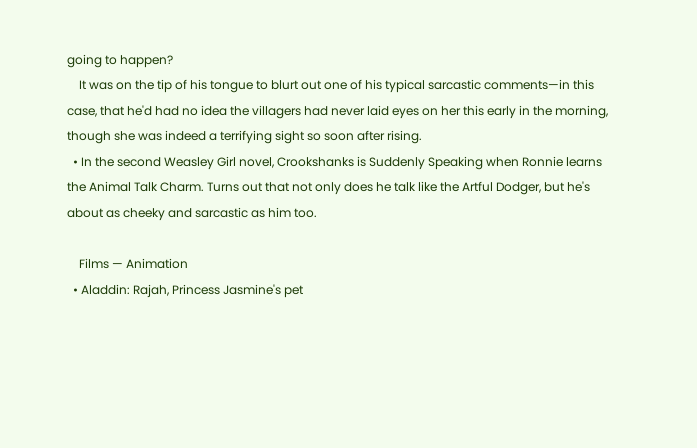going to happen?
    It was on the tip of his tongue to blurt out one of his typical sarcastic comments—in this case, that he'd had no idea the villagers had never laid eyes on her this early in the morning, though she was indeed a terrifying sight so soon after rising.
  • In the second Weasley Girl novel, Crookshanks is Suddenly Speaking when Ronnie learns the Animal Talk Charm. Turns out that not only does he talk like the Artful Dodger, but he's about as cheeky and sarcastic as him too.

    Films — Animation
  • Aladdin: Rajah, Princess Jasmine's pet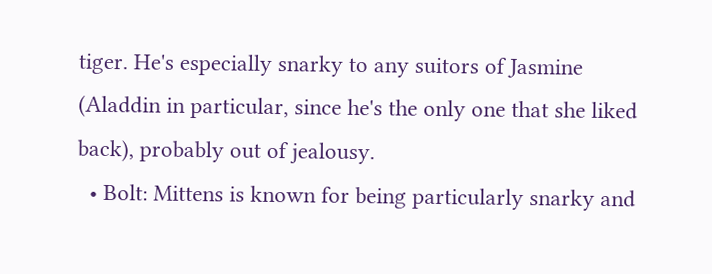tiger. He's especially snarky to any suitors of Jasmine (Aladdin in particular, since he's the only one that she liked back), probably out of jealousy.
  • Bolt: Mittens is known for being particularly snarky and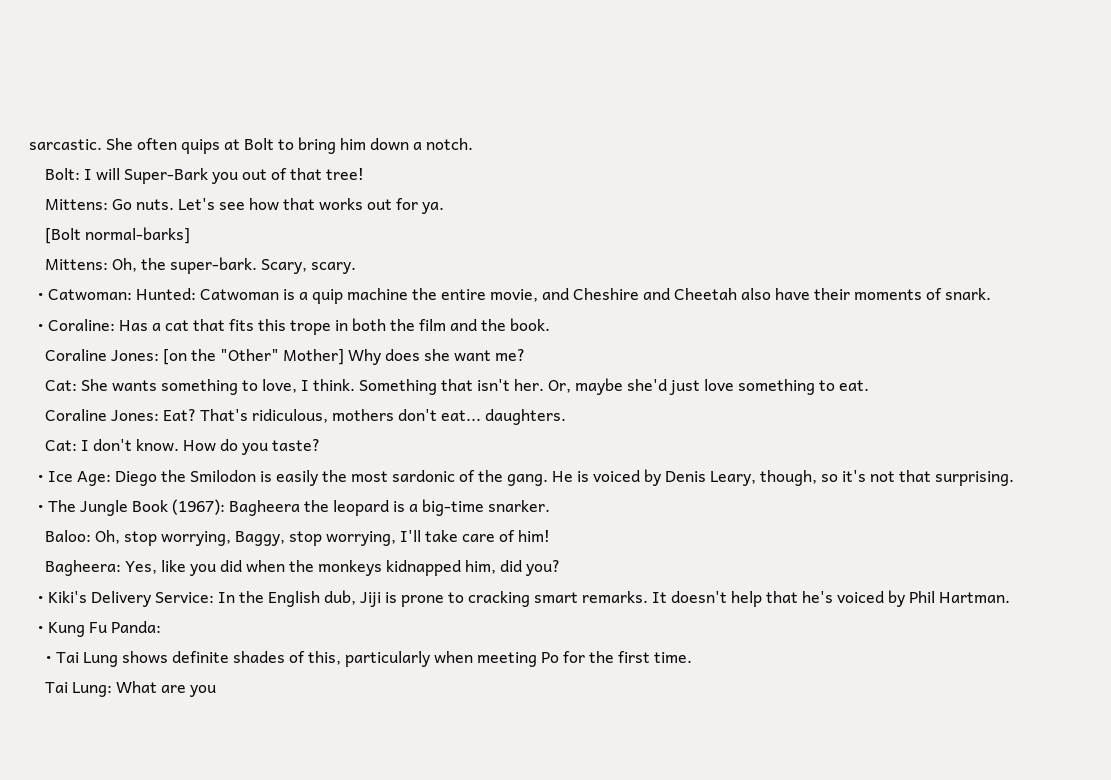sarcastic. She often quips at Bolt to bring him down a notch.
    Bolt: I will Super-Bark you out of that tree!
    Mittens: Go nuts. Let's see how that works out for ya.
    [Bolt normal-barks]
    Mittens: Oh, the super-bark. Scary, scary.
  • Catwoman: Hunted: Catwoman is a quip machine the entire movie, and Cheshire and Cheetah also have their moments of snark.
  • Coraline: Has a cat that fits this trope in both the film and the book.
    Coraline Jones: [on the "Other" Mother] Why does she want me?
    Cat: She wants something to love, I think. Something that isn't her. Or, maybe she'd just love something to eat.
    Coraline Jones: Eat? That's ridiculous, mothers don't eat... daughters.
    Cat: I don't know. How do you taste?
  • Ice Age: Diego the Smilodon is easily the most sardonic of the gang. He is voiced by Denis Leary, though, so it's not that surprising.
  • The Jungle Book (1967): Bagheera the leopard is a big-time snarker.
    Baloo: Oh, stop worrying, Baggy, stop worrying, I'll take care of him!
    Bagheera: Yes, like you did when the monkeys kidnapped him, did you?
  • Kiki's Delivery Service: In the English dub, Jiji is prone to cracking smart remarks. It doesn't help that he's voiced by Phil Hartman.
  • Kung Fu Panda:
    • Tai Lung shows definite shades of this, particularly when meeting Po for the first time.
    Tai Lung: What are you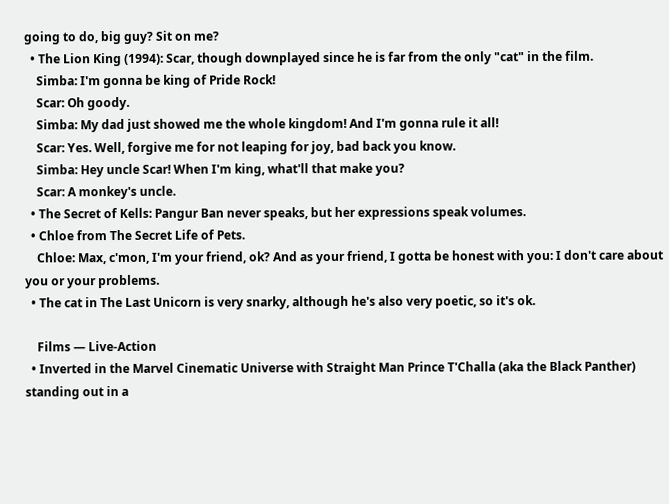going to do, big guy? Sit on me?
  • The Lion King (1994): Scar, though downplayed since he is far from the only "cat" in the film.
    Simba: I'm gonna be king of Pride Rock!
    Scar: Oh goody.
    Simba: My dad just showed me the whole kingdom! And I'm gonna rule it all!
    Scar: Yes. Well, forgive me for not leaping for joy, bad back you know.
    Simba: Hey uncle Scar! When I'm king, what'll that make you?
    Scar: A monkey's uncle.
  • The Secret of Kells: Pangur Ban never speaks, but her expressions speak volumes.
  • Chloe from The Secret Life of Pets.
    Chloe: Max, c'mon, I'm your friend, ok? And as your friend, I gotta be honest with you: I don't care about you or your problems.
  • The cat in The Last Unicorn is very snarky, although he's also very poetic, so it's ok.

    Films — Live-Action
  • Inverted in the Marvel Cinematic Universe with Straight Man Prince T'Challa (aka the Black Panther) standing out in a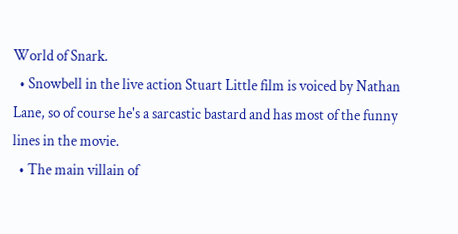World of Snark.
  • Snowbell in the live action Stuart Little film is voiced by Nathan Lane, so of course he's a sarcastic bastard and has most of the funny lines in the movie.
  • The main villain of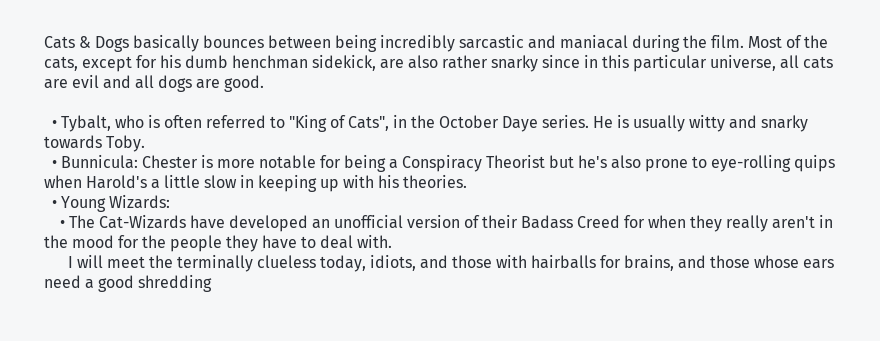Cats & Dogs basically bounces between being incredibly sarcastic and maniacal during the film. Most of the cats, except for his dumb henchman sidekick, are also rather snarky since in this particular universe, all cats are evil and all dogs are good.

  • Tybalt, who is often referred to "King of Cats", in the October Daye series. He is usually witty and snarky towards Toby.
  • Bunnicula: Chester is more notable for being a Conspiracy Theorist but he's also prone to eye-rolling quips when Harold's a little slow in keeping up with his theories.
  • Young Wizards:
    • The Cat-Wizards have developed an unofficial version of their Badass Creed for when they really aren't in the mood for the people they have to deal with.
      I will meet the terminally clueless today, idiots, and those with hairballs for brains, and those whose ears need a good shredding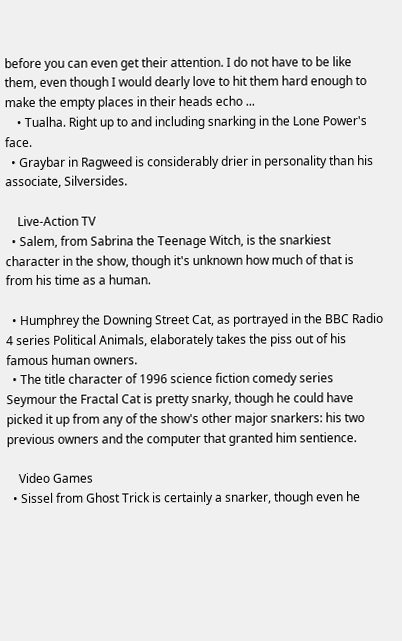before you can even get their attention. I do not have to be like them, even though I would dearly love to hit them hard enough to make the empty places in their heads echo ...
    • Tualha. Right up to and including snarking in the Lone Power's face.
  • Graybar in Ragweed is considerably drier in personality than his associate, Silversides.

    Live-Action TV
  • Salem, from Sabrina the Teenage Witch, is the snarkiest character in the show, though it's unknown how much of that is from his time as a human.

  • Humphrey the Downing Street Cat, as portrayed in the BBC Radio 4 series Political Animals, elaborately takes the piss out of his famous human owners.
  • The title character of 1996 science fiction comedy series Seymour the Fractal Cat is pretty snarky, though he could have picked it up from any of the show's other major snarkers: his two previous owners and the computer that granted him sentience.

    Video Games
  • Sissel from Ghost Trick is certainly a snarker, though even he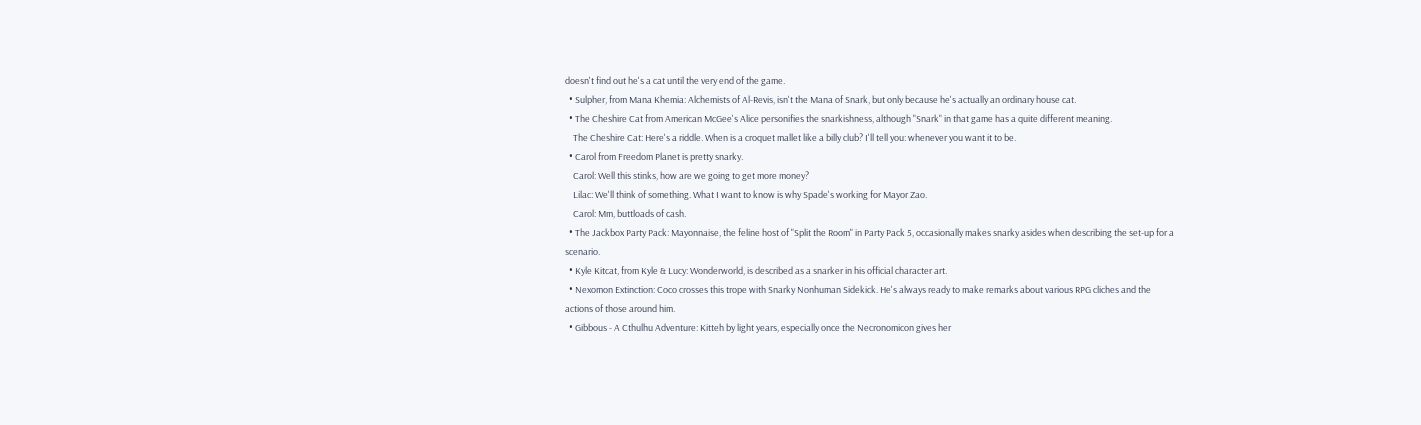doesn't find out he's a cat until the very end of the game.
  • Sulpher, from Mana Khemia: Alchemists of Al-Revis, isn't the Mana of Snark, but only because he's actually an ordinary house cat.
  • The Cheshire Cat from American McGee's Alice personifies the snarkishness, although "Snark" in that game has a quite different meaning.
    The Cheshire Cat: Here's a riddle. When is a croquet mallet like a billy club? I'll tell you: whenever you want it to be.
  • Carol from Freedom Planet is pretty snarky.
    Carol: Well this stinks, how are we going to get more money?
    Lilac: We'll think of something. What I want to know is why Spade's working for Mayor Zao.
    Carol: Mm, buttloads of cash.
  • The Jackbox Party Pack: Mayonnaise, the feline host of "Split the Room" in Party Pack 5, occasionally makes snarky asides when describing the set-up for a scenario.
  • Kyle Kitcat, from Kyle & Lucy: Wonderworld, is described as a snarker in his official character art.
  • Nexomon Extinction: Coco crosses this trope with Snarky Nonhuman Sidekick. He's always ready to make remarks about various RPG cliches and the actions of those around him.
  • Gibbous - A Cthulhu Adventure: Kitteh by light years, especially once the Necronomicon gives her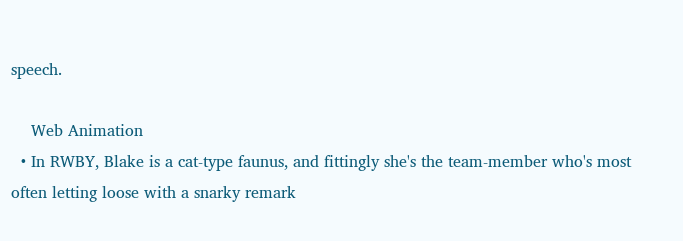speech.

    Web Animation
  • In RWBY, Blake is a cat-type faunus, and fittingly she's the team-member who's most often letting loose with a snarky remark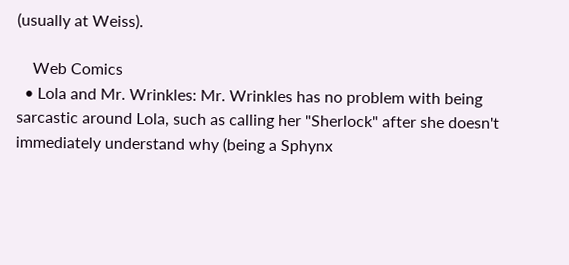(usually at Weiss).

    Web Comics
  • Lola and Mr. Wrinkles: Mr. Wrinkles has no problem with being sarcastic around Lola, such as calling her "Sherlock" after she doesn't immediately understand why (being a Sphynx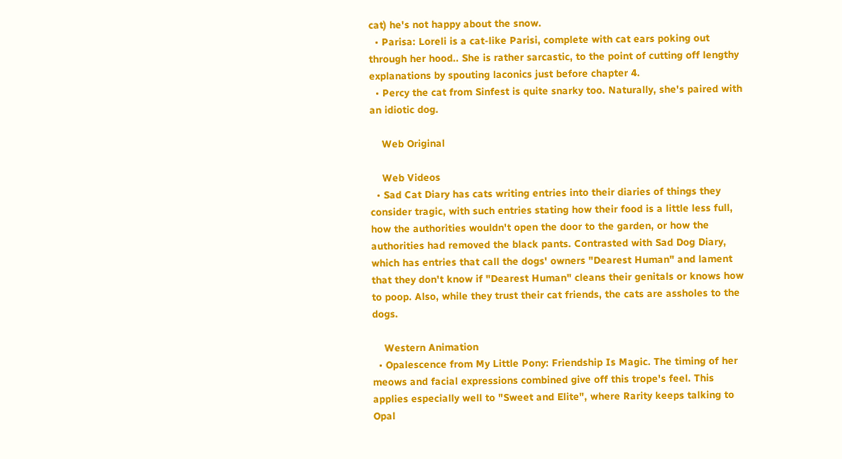cat) he's not happy about the snow.
  • Parisa: Loreli is a cat-like Parisi, complete with cat ears poking out through her hood.. She is rather sarcastic, to the point of cutting off lengthy explanations by spouting laconics just before chapter 4.
  • Percy the cat from Sinfest is quite snarky too. Naturally, she's paired with an idiotic dog.

    Web Original

    Web Videos
  • Sad Cat Diary has cats writing entries into their diaries of things they consider tragic, with such entries stating how their food is a little less full, how the authorities wouldn't open the door to the garden, or how the authorities had removed the black pants. Contrasted with Sad Dog Diary, which has entries that call the dogs' owners "Dearest Human" and lament that they don't know if "Dearest Human" cleans their genitals or knows how to poop. Also, while they trust their cat friends, the cats are assholes to the dogs.

    Western Animation
  • Opalescence from My Little Pony: Friendship Is Magic. The timing of her meows and facial expressions combined give off this trope's feel. This applies especially well to "Sweet and Elite", where Rarity keeps talking to Opal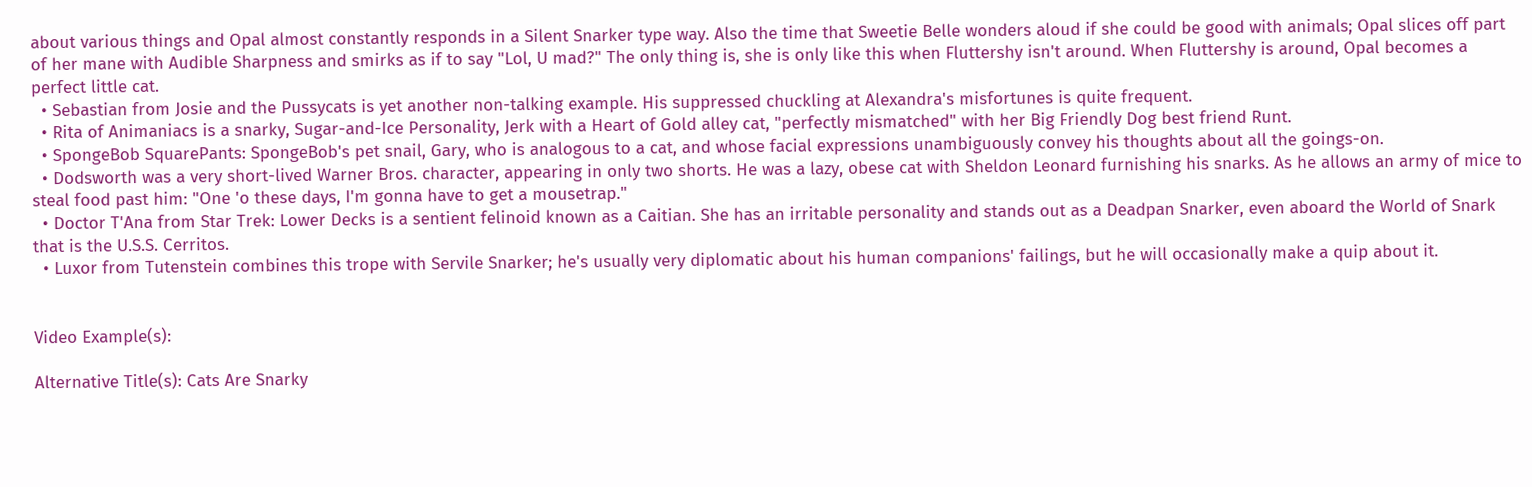about various things and Opal almost constantly responds in a Silent Snarker type way. Also the time that Sweetie Belle wonders aloud if she could be good with animals; Opal slices off part of her mane with Audible Sharpness and smirks as if to say "Lol, U mad?" The only thing is, she is only like this when Fluttershy isn't around. When Fluttershy is around, Opal becomes a perfect little cat.
  • Sebastian from Josie and the Pussycats is yet another non-talking example. His suppressed chuckling at Alexandra's misfortunes is quite frequent.
  • Rita of Animaniacs is a snarky, Sugar-and-Ice Personality, Jerk with a Heart of Gold alley cat, "perfectly mismatched" with her Big Friendly Dog best friend Runt.
  • SpongeBob SquarePants: SpongeBob's pet snail, Gary, who is analogous to a cat, and whose facial expressions unambiguously convey his thoughts about all the goings-on.
  • Dodsworth was a very short-lived Warner Bros. character, appearing in only two shorts. He was a lazy, obese cat with Sheldon Leonard furnishing his snarks. As he allows an army of mice to steal food past him: "One 'o these days, I'm gonna have to get a mousetrap."
  • Doctor T'Ana from Star Trek: Lower Decks is a sentient felinoid known as a Caitian. She has an irritable personality and stands out as a Deadpan Snarker, even aboard the World of Snark that is the U.S.S. Cerritos.
  • Luxor from Tutenstein combines this trope with Servile Snarker; he's usually very diplomatic about his human companions' failings, but he will occasionally make a quip about it.


Video Example(s):

Alternative Title(s): Cats Are Snarky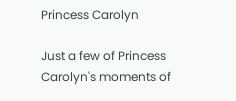Princess Carolyn

Just a few of Princess Carolyn's moments of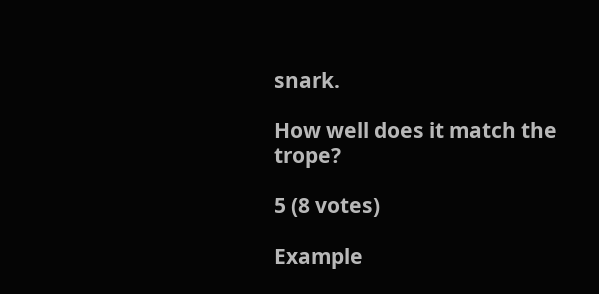snark.

How well does it match the trope?

5 (8 votes)

Example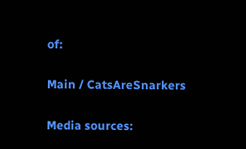of:

Main / CatsAreSnarkers

Media sources: